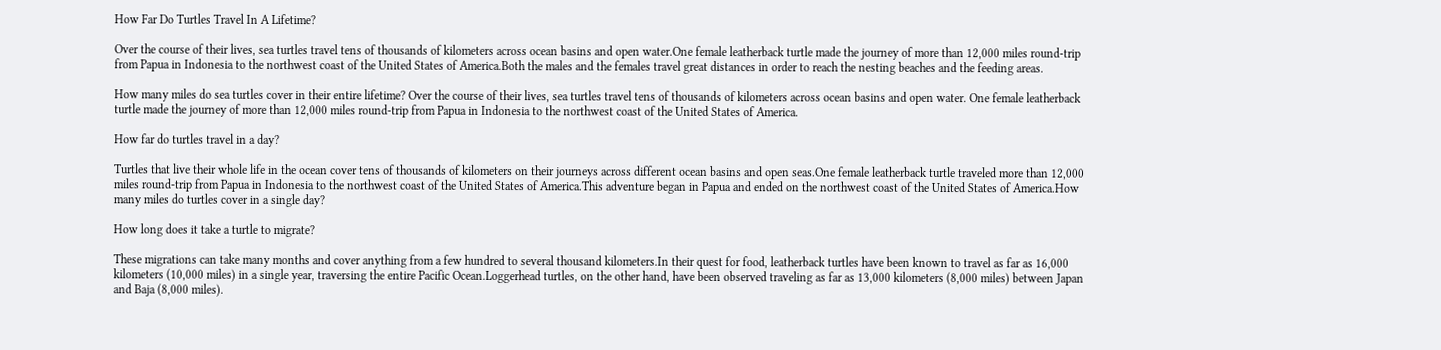How Far Do Turtles Travel In A Lifetime?

Over the course of their lives, sea turtles travel tens of thousands of kilometers across ocean basins and open water.One female leatherback turtle made the journey of more than 12,000 miles round-trip from Papua in Indonesia to the northwest coast of the United States of America.Both the males and the females travel great distances in order to reach the nesting beaches and the feeding areas.

How many miles do sea turtles cover in their entire lifetime? Over the course of their lives, sea turtles travel tens of thousands of kilometers across ocean basins and open water. One female leatherback turtle made the journey of more than 12,000 miles round-trip from Papua in Indonesia to the northwest coast of the United States of America.

How far do turtles travel in a day?

Turtles that live their whole life in the ocean cover tens of thousands of kilometers on their journeys across different ocean basins and open seas.One female leatherback turtle traveled more than 12,000 miles round-trip from Papua in Indonesia to the northwest coast of the United States of America.This adventure began in Papua and ended on the northwest coast of the United States of America.How many miles do turtles cover in a single day?

How long does it take a turtle to migrate?

These migrations can take many months and cover anything from a few hundred to several thousand kilometers.In their quest for food, leatherback turtles have been known to travel as far as 16,000 kilometers (10,000 miles) in a single year, traversing the entire Pacific Ocean.Loggerhead turtles, on the other hand, have been observed traveling as far as 13,000 kilometers (8,000 miles) between Japan and Baja (8,000 miles).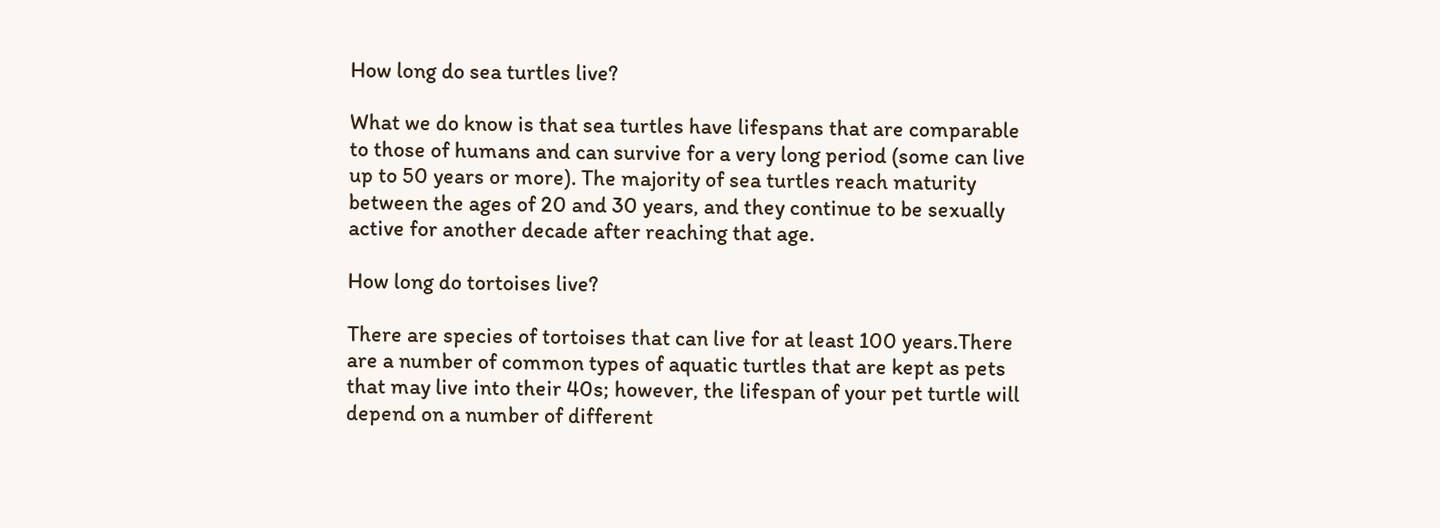How long do sea turtles live?

What we do know is that sea turtles have lifespans that are comparable to those of humans and can survive for a very long period (some can live up to 50 years or more). The majority of sea turtles reach maturity between the ages of 20 and 30 years, and they continue to be sexually active for another decade after reaching that age.

How long do tortoises live?

There are species of tortoises that can live for at least 100 years.There are a number of common types of aquatic turtles that are kept as pets that may live into their 40s; however, the lifespan of your pet turtle will depend on a number of different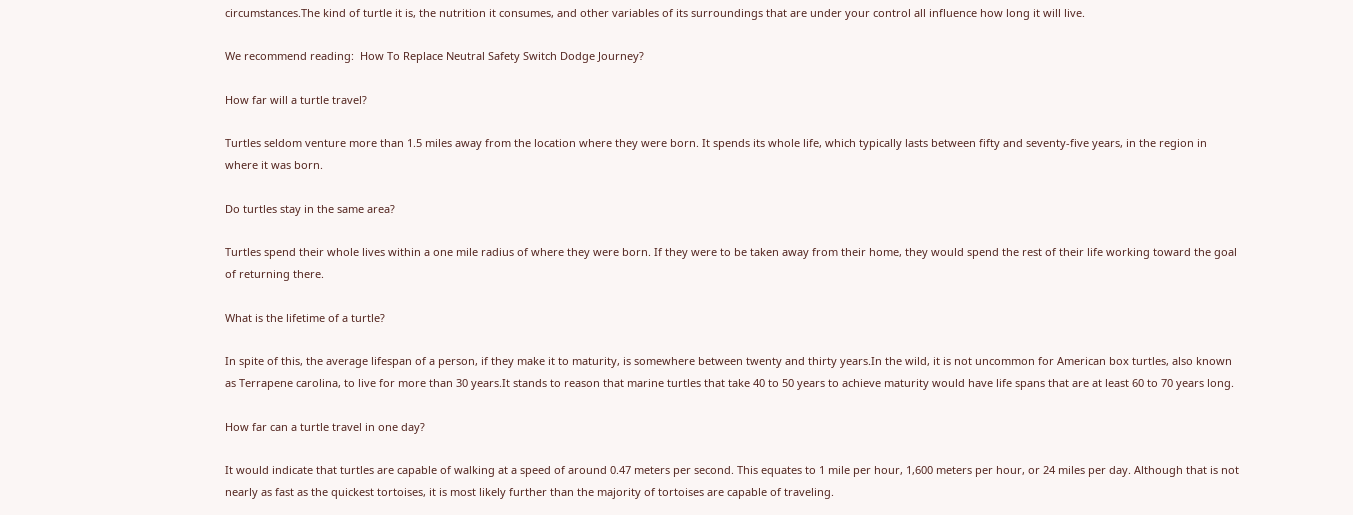circumstances.The kind of turtle it is, the nutrition it consumes, and other variables of its surroundings that are under your control all influence how long it will live.

We recommend reading:  How To Replace Neutral Safety Switch Dodge Journey?

How far will a turtle travel?

Turtles seldom venture more than 1.5 miles away from the location where they were born. It spends its whole life, which typically lasts between fifty and seventy-five years, in the region in where it was born.

Do turtles stay in the same area?

Turtles spend their whole lives within a one mile radius of where they were born. If they were to be taken away from their home, they would spend the rest of their life working toward the goal of returning there.

What is the lifetime of a turtle?

In spite of this, the average lifespan of a person, if they make it to maturity, is somewhere between twenty and thirty years.In the wild, it is not uncommon for American box turtles, also known as Terrapene carolina, to live for more than 30 years.It stands to reason that marine turtles that take 40 to 50 years to achieve maturity would have life spans that are at least 60 to 70 years long.

How far can a turtle travel in one day?

It would indicate that turtles are capable of walking at a speed of around 0.47 meters per second. This equates to 1 mile per hour, 1,600 meters per hour, or 24 miles per day. Although that is not nearly as fast as the quickest tortoises, it is most likely further than the majority of tortoises are capable of traveling.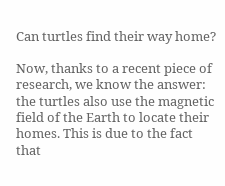Can turtles find their way home?

Now, thanks to a recent piece of research, we know the answer: the turtles also use the magnetic field of the Earth to locate their homes. This is due to the fact that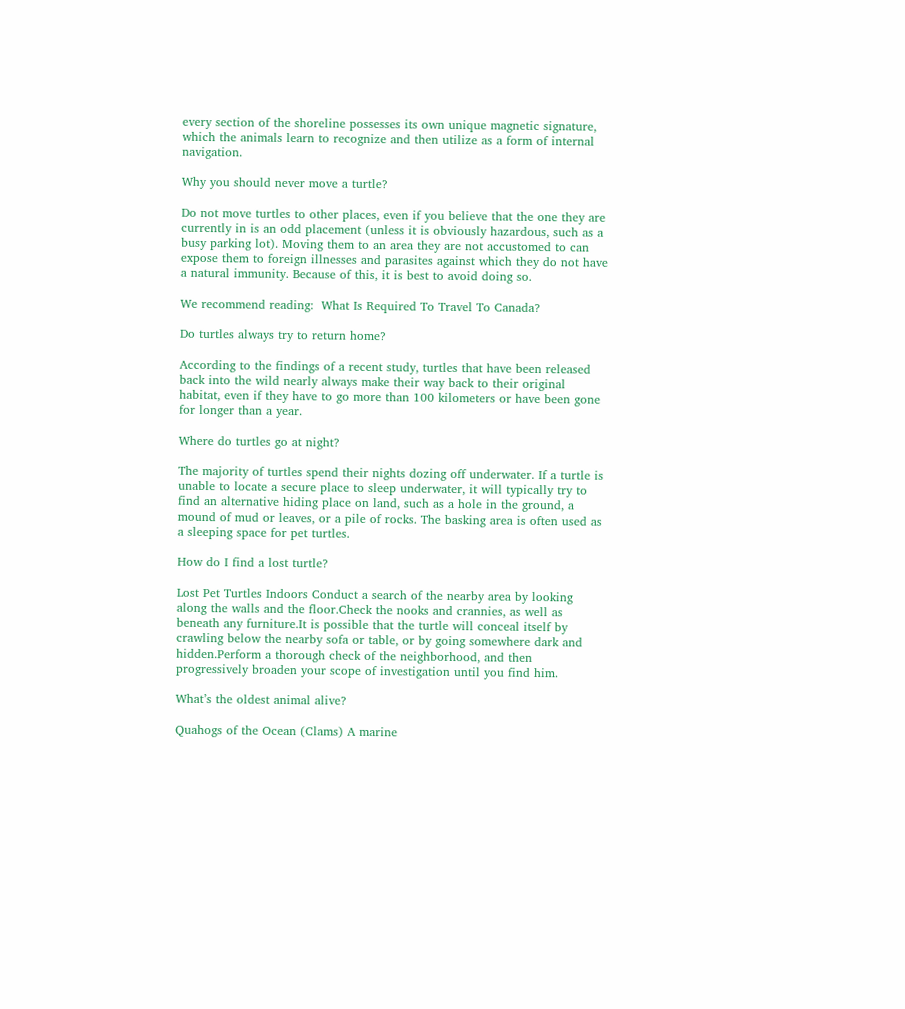every section of the shoreline possesses its own unique magnetic signature, which the animals learn to recognize and then utilize as a form of internal navigation.

Why you should never move a turtle?

Do not move turtles to other places, even if you believe that the one they are currently in is an odd placement (unless it is obviously hazardous, such as a busy parking lot). Moving them to an area they are not accustomed to can expose them to foreign illnesses and parasites against which they do not have a natural immunity. Because of this, it is best to avoid doing so.

We recommend reading:  What Is Required To Travel To Canada?

Do turtles always try to return home?

According to the findings of a recent study, turtles that have been released back into the wild nearly always make their way back to their original habitat, even if they have to go more than 100 kilometers or have been gone for longer than a year.

Where do turtles go at night?

The majority of turtles spend their nights dozing off underwater. If a turtle is unable to locate a secure place to sleep underwater, it will typically try to find an alternative hiding place on land, such as a hole in the ground, a mound of mud or leaves, or a pile of rocks. The basking area is often used as a sleeping space for pet turtles.

How do I find a lost turtle?

Lost Pet Turtles Indoors Conduct a search of the nearby area by looking along the walls and the floor.Check the nooks and crannies, as well as beneath any furniture.It is possible that the turtle will conceal itself by crawling below the nearby sofa or table, or by going somewhere dark and hidden.Perform a thorough check of the neighborhood, and then progressively broaden your scope of investigation until you find him.

What’s the oldest animal alive?

Quahogs of the Ocean (Clams) A marine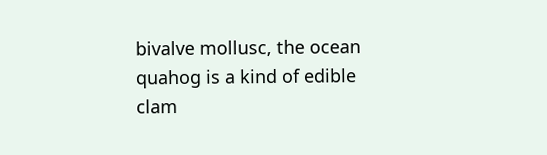bivalve mollusc, the ocean quahog is a kind of edible clam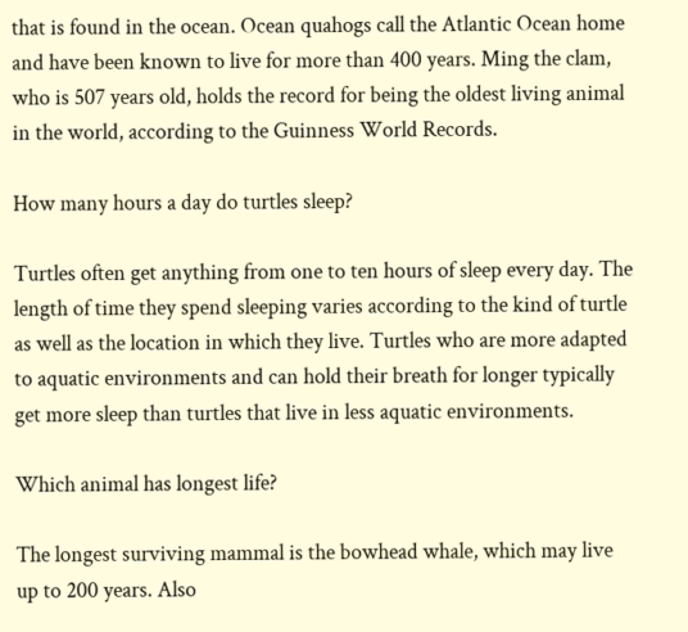that is found in the ocean. Ocean quahogs call the Atlantic Ocean home and have been known to live for more than 400 years. Ming the clam, who is 507 years old, holds the record for being the oldest living animal in the world, according to the Guinness World Records.

How many hours a day do turtles sleep?

Turtles often get anything from one to ten hours of sleep every day. The length of time they spend sleeping varies according to the kind of turtle as well as the location in which they live. Turtles who are more adapted to aquatic environments and can hold their breath for longer typically get more sleep than turtles that live in less aquatic environments.

Which animal has longest life?

The longest surviving mammal is the bowhead whale, which may live up to 200 years. Also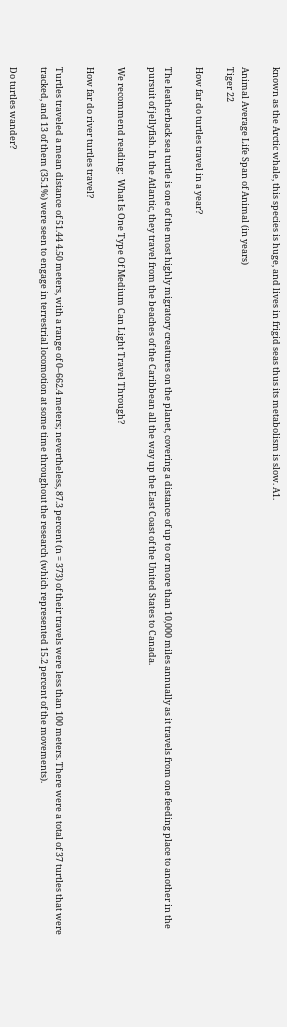known as the Arctic whale, this species is huge, and lives in frigid seas thus its metabolism is slow. A1.

Animal Average Life Span of Animal (in years)
Tiger 22

How far do turtles travel in a year?

The leatherback sea turtle is one of the most highly migratory creatures on the planet, covering a distance of up to or more than 10,000 miles annually as it travels from one feeding place to another in the pursuit of jellyfish. In the Atlantic, they travel from the beaches of the Caribbean all the way up the East Coast of the United States to Canada.

We recommend reading:  What Is One Type Of Medium Can Light Travel Through?

How far do river turtles travel?

Turtles traveled a mean distance of 51.44 4.50 meters, with a range of 0–662.4 meters; nevertheless, 87.3 percent (n = 373) of their travels were less than 100 meters. There were a total of 37 turtles that were tracked, and 13 of them (35.1%) were seen to engage in terrestrial locomotion at some time throughout the research (which represented 15.2 percent of the movements).

Do turtles wander?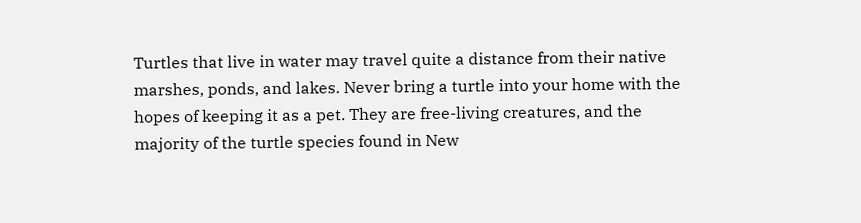Turtles that live in water may travel quite a distance from their native marshes, ponds, and lakes. Never bring a turtle into your home with the hopes of keeping it as a pet. They are free-living creatures, and the majority of the turtle species found in New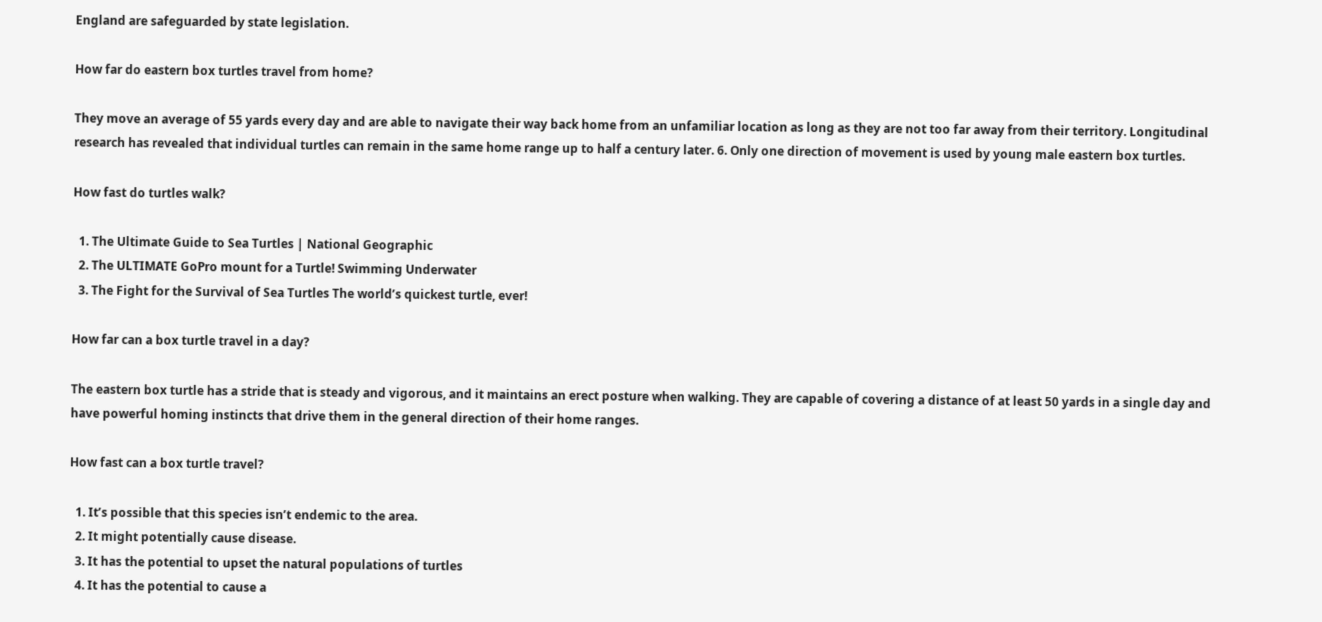England are safeguarded by state legislation.

How far do eastern box turtles travel from home?

They move an average of 55 yards every day and are able to navigate their way back home from an unfamiliar location as long as they are not too far away from their territory. Longitudinal research has revealed that individual turtles can remain in the same home range up to half a century later. 6. Only one direction of movement is used by young male eastern box turtles.

How fast do turtles walk?

  1. The Ultimate Guide to Sea Turtles | National Geographic
  2. The ULTIMATE GoPro mount for a Turtle! Swimming Underwater
  3. The Fight for the Survival of Sea Turtles The world’s quickest turtle, ever!

How far can a box turtle travel in a day?

The eastern box turtle has a stride that is steady and vigorous, and it maintains an erect posture when walking. They are capable of covering a distance of at least 50 yards in a single day and have powerful homing instincts that drive them in the general direction of their home ranges.

How fast can a box turtle travel?

  1. It’s possible that this species isn’t endemic to the area.
  2. It might potentially cause disease.
  3. It has the potential to upset the natural populations of turtles
  4. It has the potential to cause a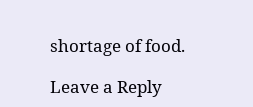shortage of food.

Leave a Reply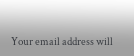Your email address will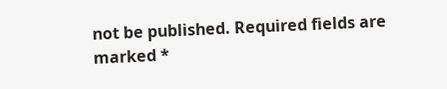not be published. Required fields are marked *